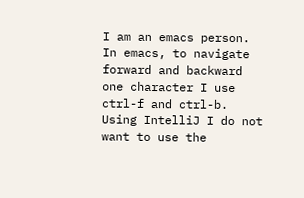I am an emacs person. In emacs, to navigate forward and backward one character I use ctrl-f and ctrl-b. Using IntelliJ I do not want to use the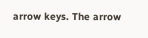arrow keys. The arrow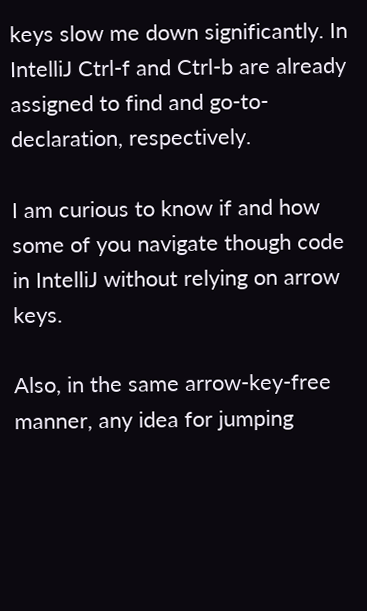keys slow me down significantly. In IntelliJ Ctrl-f and Ctrl-b are already assigned to find and go-to-declaration, respectively.

I am curious to know if and how some of you navigate though code in IntelliJ without relying on arrow keys.

Also, in the same arrow-key-free manner, any idea for jumping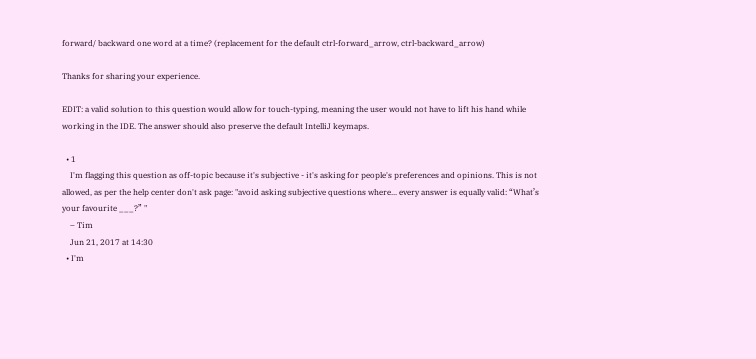forward/ backward one word at a time? (replacement for the default ctrl-forward_arrow, ctrl-backward_arrow)

Thanks for sharing your experience.

EDIT: a valid solution to this question would allow for touch-typing, meaning the user would not have to lift his hand while working in the IDE. The answer should also preserve the default IntelliJ keymaps.

  • 1
    I'm flagging this question as off-topic because it's subjective - it's asking for people's preferences and opinions. This is not allowed, as per the help center don't ask page: "avoid asking subjective questions where... every answer is equally valid: “What’s your favourite ___?” "
    – Tim
    Jun 21, 2017 at 14:30
  • I'm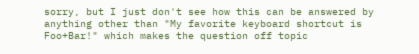sorry, but I just don't see how this can be answered by anything other than "My favorite keyboard shortcut is Foo+Bar!" which makes the question off topic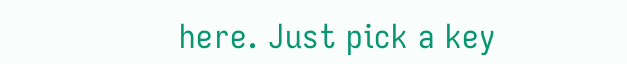here. Just pick a key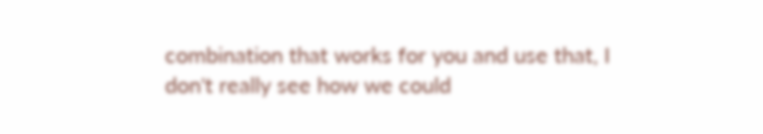combination that works for you and use that, I don't really see how we could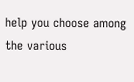help you choose among the various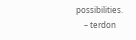possibilities.
    – terdon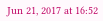Jun 21, 2017 at 16:52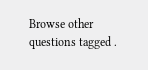Browse other questions tagged .